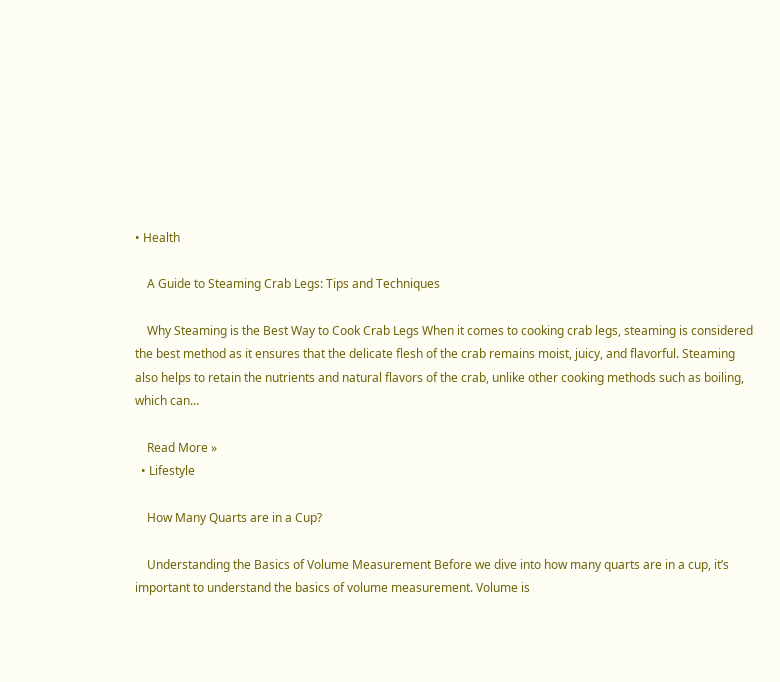• Health

    A Guide to Steaming Crab Legs: Tips and Techniques

    Why Steaming is the Best Way to Cook Crab Legs When it comes to cooking crab legs, steaming is considered the best method as it ensures that the delicate flesh of the crab remains moist, juicy, and flavorful. Steaming also helps to retain the nutrients and natural flavors of the crab, unlike other cooking methods such as boiling, which can…

    Read More »
  • Lifestyle

    How Many Quarts are in a Cup?

    Understanding the Basics of Volume Measurement Before we dive into how many quarts are in a cup, it’s important to understand the basics of volume measurement. Volume is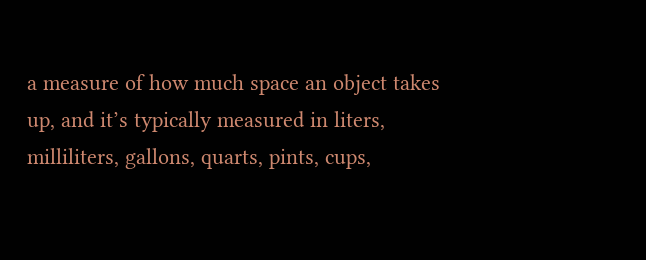a measure of how much space an object takes up, and it’s typically measured in liters, milliliters, gallons, quarts, pints, cups,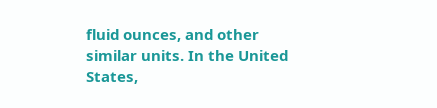fluid ounces, and other similar units. In the United States,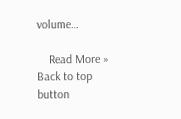volume…

    Read More »
Back to top button